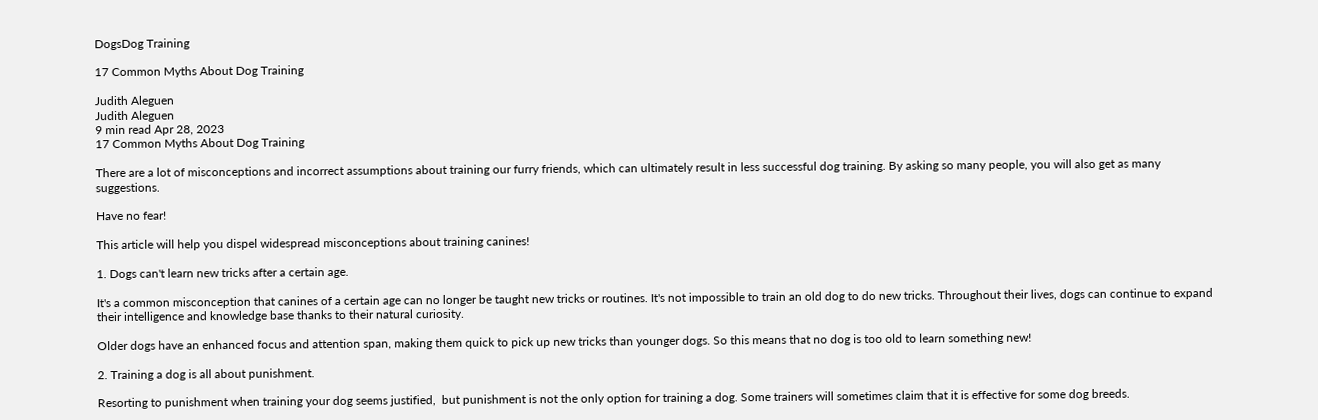DogsDog Training

17 Common Myths About Dog Training

Judith Aleguen
Judith Aleguen
9 min read Apr 28, 2023
17 Common Myths About Dog Training

There are a lot of misconceptions and incorrect assumptions about training our furry friends, which can ultimately result in less successful dog training. By asking so many people, you will also get as many suggestions.

Have no fear!

This article will help you dispel widespread misconceptions about training canines!

1. Dogs can't learn new tricks after a certain age.

It's a common misconception that canines of a certain age can no longer be taught new tricks or routines. It's not impossible to train an old dog to do new tricks. Throughout their lives, dogs can continue to expand their intelligence and knowledge base thanks to their natural curiosity.

Older dogs have an enhanced focus and attention span, making them quick to pick up new tricks than younger dogs. So this means that no dog is too old to learn something new!

2. Training a dog is all about punishment.

Resorting to punishment when training your dog seems justified,  but punishment is not the only option for training a dog. Some trainers will sometimes claim that it is effective for some dog breeds.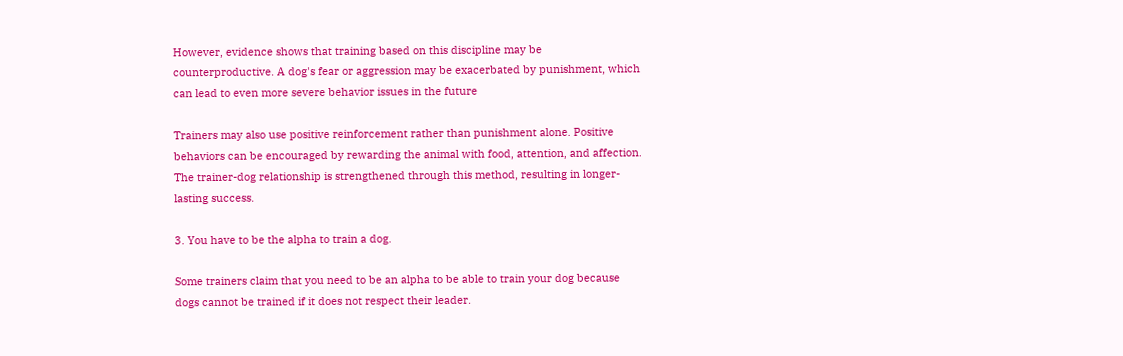However, evidence shows that training based on this discipline may be counterproductive. A dog's fear or aggression may be exacerbated by punishment, which can lead to even more severe behavior issues in the future

Trainers may also use positive reinforcement rather than punishment alone. Positive behaviors can be encouraged by rewarding the animal with food, attention, and affection. The trainer-dog relationship is strengthened through this method, resulting in longer-lasting success.

3. You have to be the alpha to train a dog.

Some trainers claim that you need to be an alpha to be able to train your dog because dogs cannot be trained if it does not respect their leader.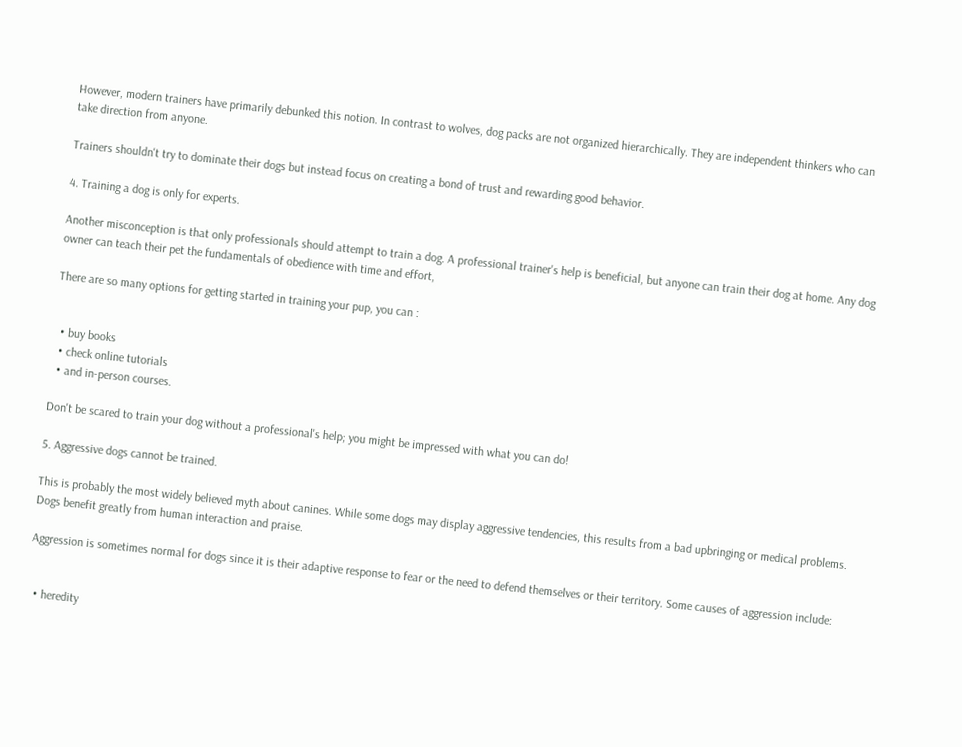However, modern trainers have primarily debunked this notion. In contrast to wolves, dog packs are not organized hierarchically. They are independent thinkers who can take direction from anyone.

Trainers shouldn't try to dominate their dogs but instead focus on creating a bond of trust and rewarding good behavior.

4. Training a dog is only for experts.

Another misconception is that only professionals should attempt to train a dog. A professional trainer's help is beneficial, but anyone can train their dog at home. Any dog owner can teach their pet the fundamentals of obedience with time and effort,

There are so many options for getting started in training your pup, you can :


  • buy books
  • check online tutorials
  • and in-person courses.

Don't be scared to train your dog without a professional's help; you might be impressed with what you can do!

5. Aggressive dogs cannot be trained.

This is probably the most widely believed myth about canines. While some dogs may display aggressive tendencies, this results from a bad upbringing or medical problems. Dogs benefit greatly from human interaction and praise.

Aggression is sometimes normal for dogs since it is their adaptive response to fear or the need to defend themselves or their territory. Some causes of aggression include:


  • heredity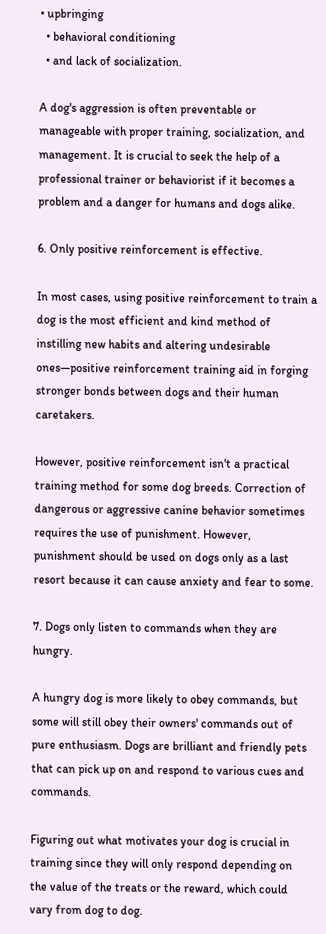• upbringing
  • behavioral conditioning
  • and lack of socialization.

A dog's aggression is often preventable or manageable with proper training, socialization, and management. It is crucial to seek the help of a professional trainer or behaviorist if it becomes a problem and a danger for humans and dogs alike.

6. Only positive reinforcement is effective.

In most cases, using positive reinforcement to train a dog is the most efficient and kind method of instilling new habits and altering undesirable ones—positive reinforcement training aid in forging stronger bonds between dogs and their human caretakers.

However, positive reinforcement isn't a practical training method for some dog breeds. Correction of dangerous or aggressive canine behavior sometimes requires the use of punishment. However, punishment should be used on dogs only as a last resort because it can cause anxiety and fear to some.

7. Dogs only listen to commands when they are hungry.

A hungry dog is more likely to obey commands, but some will still obey their owners' commands out of pure enthusiasm. Dogs are brilliant and friendly pets that can pick up on and respond to various cues and commands.

Figuring out what motivates your dog is crucial in training since they will only respond depending on the value of the treats or the reward, which could vary from dog to dog.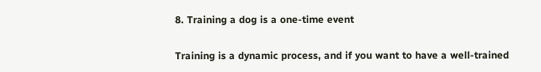8. Training a dog is a one-time event

Training is a dynamic process, and if you want to have a well-trained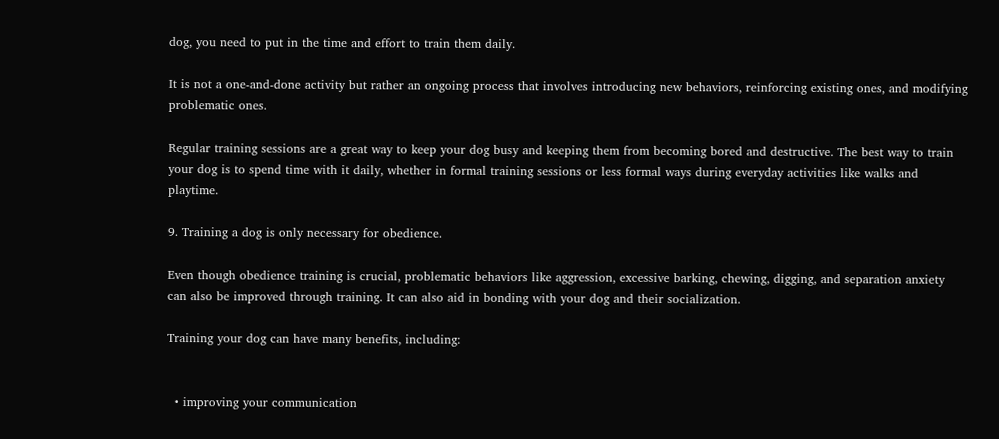dog, you need to put in the time and effort to train them daily.

It is not a one-and-done activity but rather an ongoing process that involves introducing new behaviors, reinforcing existing ones, and modifying problematic ones.

Regular training sessions are a great way to keep your dog busy and keeping them from becoming bored and destructive. The best way to train your dog is to spend time with it daily, whether in formal training sessions or less formal ways during everyday activities like walks and playtime.

9. Training a dog is only necessary for obedience.

Even though obedience training is crucial, problematic behaviors like aggression, excessive barking, chewing, digging, and separation anxiety can also be improved through training. It can also aid in bonding with your dog and their socialization.

Training your dog can have many benefits, including:


  • improving your communication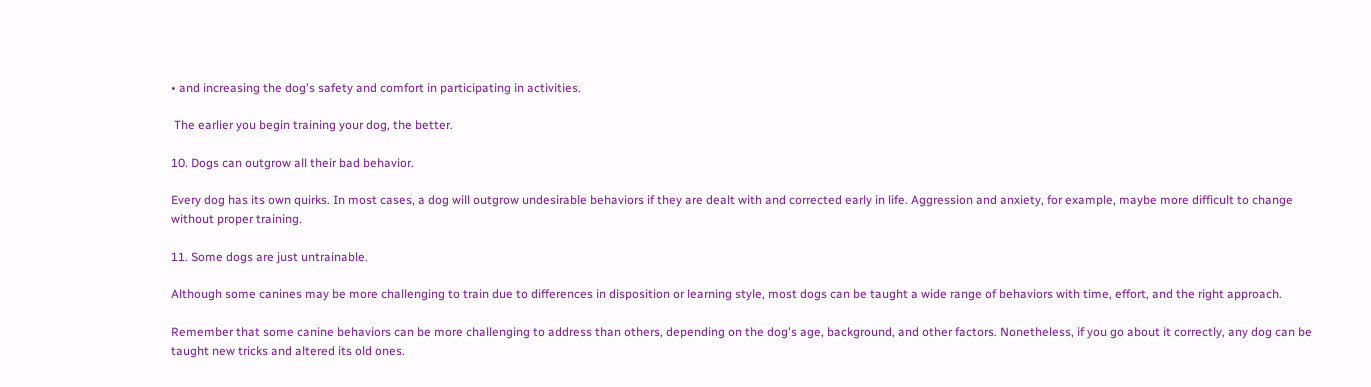• and increasing the dog's safety and comfort in participating in activities.

 The earlier you begin training your dog, the better.

10. Dogs can outgrow all their bad behavior.

Every dog has its own quirks. In most cases, a dog will outgrow undesirable behaviors if they are dealt with and corrected early in life. Aggression and anxiety, for example, maybe more difficult to change without proper training.

11. Some dogs are just untrainable.

Although some canines may be more challenging to train due to differences in disposition or learning style, most dogs can be taught a wide range of behaviors with time, effort, and the right approach.

Remember that some canine behaviors can be more challenging to address than others, depending on the dog's age, background, and other factors. Nonetheless, if you go about it correctly, any dog can be taught new tricks and altered its old ones.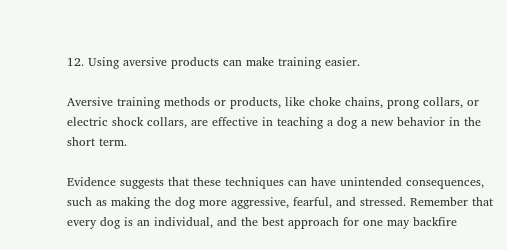12. Using aversive products can make training easier.

Aversive training methods or products, like choke chains, prong collars, or electric shock collars, are effective in teaching a dog a new behavior in the short term.

Evidence suggests that these techniques can have unintended consequences, such as making the dog more aggressive, fearful, and stressed. Remember that every dog is an individual, and the best approach for one may backfire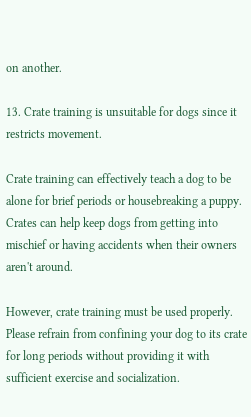on another.

13. Crate training is unsuitable for dogs since it restricts movement.

Crate training can effectively teach a dog to be alone for brief periods or housebreaking a puppy. Crates can help keep dogs from getting into mischief or having accidents when their owners aren't around.

However, crate training must be used properly. Please refrain from confining your dog to its crate for long periods without providing it with sufficient exercise and socialization.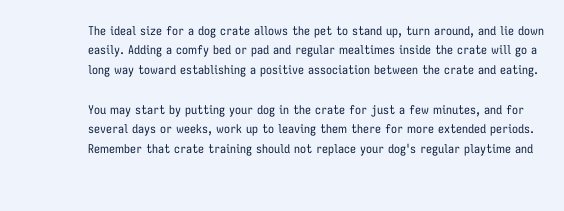The ideal size for a dog crate allows the pet to stand up, turn around, and lie down easily. Adding a comfy bed or pad and regular mealtimes inside the crate will go a long way toward establishing a positive association between the crate and eating.

You may start by putting your dog in the crate for just a few minutes, and for several days or weeks, work up to leaving them there for more extended periods. Remember that crate training should not replace your dog's regular playtime and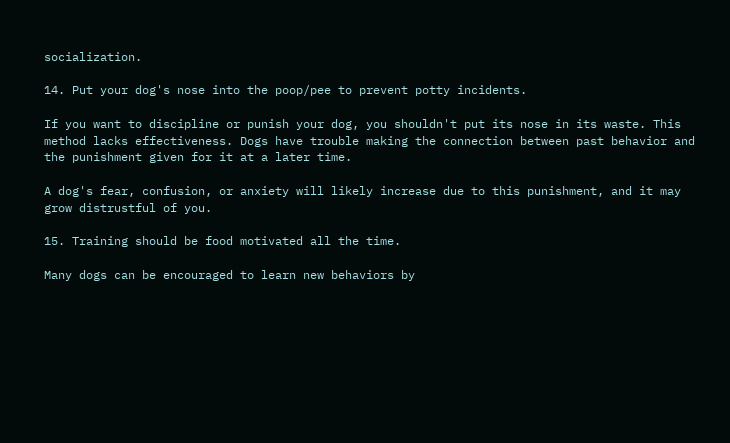socialization.

14. Put your dog's nose into the poop/pee to prevent potty incidents.

If you want to discipline or punish your dog, you shouldn't put its nose in its waste. This method lacks effectiveness. Dogs have trouble making the connection between past behavior and the punishment given for it at a later time.

A dog's fear, confusion, or anxiety will likely increase due to this punishment, and it may grow distrustful of you.

15. Training should be food motivated all the time.

Many dogs can be encouraged to learn new behaviors by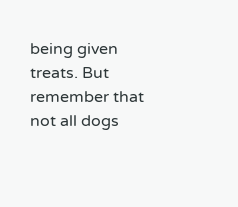being given treats. But remember that not all dogs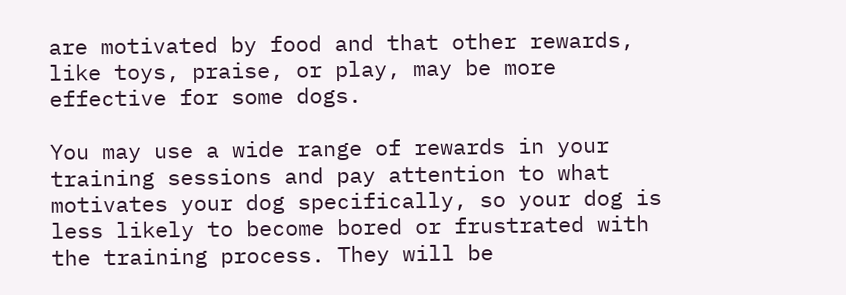are motivated by food and that other rewards, like toys, praise, or play, may be more effective for some dogs.

You may use a wide range of rewards in your training sessions and pay attention to what motivates your dog specifically, so your dog is less likely to become bored or frustrated with the training process. They will be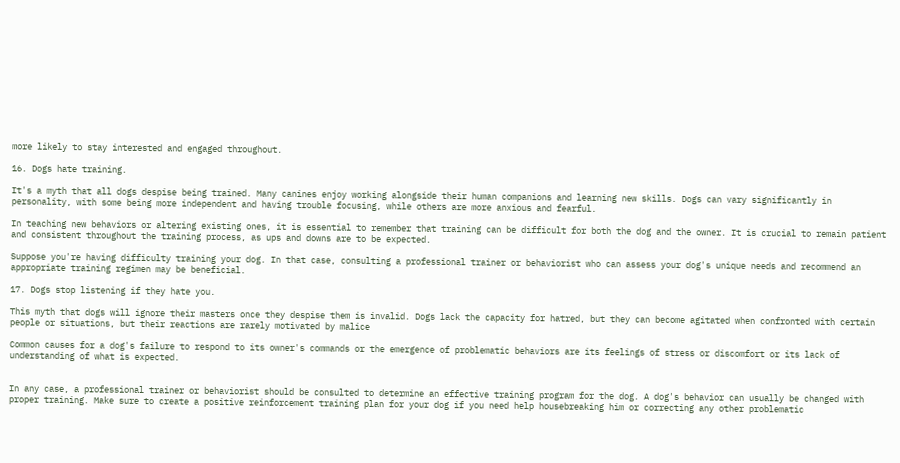more likely to stay interested and engaged throughout.

16. Dogs hate training.

It's a myth that all dogs despise being trained. Many canines enjoy working alongside their human companions and learning new skills. Dogs can vary significantly in personality, with some being more independent and having trouble focusing, while others are more anxious and fearful.

In teaching new behaviors or altering existing ones, it is essential to remember that training can be difficult for both the dog and the owner. It is crucial to remain patient and consistent throughout the training process, as ups and downs are to be expected.

Suppose you're having difficulty training your dog. In that case, consulting a professional trainer or behaviorist who can assess your dog's unique needs and recommend an appropriate training regimen may be beneficial.

17. Dogs stop listening if they hate you.

This myth that dogs will ignore their masters once they despise them is invalid. Dogs lack the capacity for hatred, but they can become agitated when confronted with certain people or situations, but their reactions are rarely motivated by malice

Common causes for a dog's failure to respond to its owner's commands or the emergence of problematic behaviors are its feelings of stress or discomfort or its lack of understanding of what is expected.


In any case, a professional trainer or behaviorist should be consulted to determine an effective training program for the dog. A dog's behavior can usually be changed with proper training. Make sure to create a positive reinforcement training plan for your dog if you need help housebreaking him or correcting any other problematic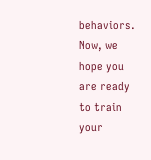behaviors. Now, we hope you are ready to train your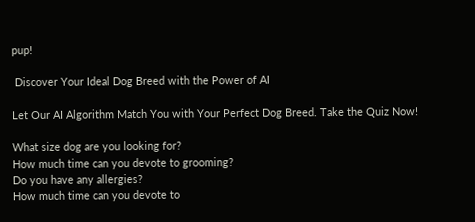pup!

 Discover Your Ideal Dog Breed with the Power of AI

Let Our AI Algorithm Match You with Your Perfect Dog Breed. Take the Quiz Now!

What size dog are you looking for?
How much time can you devote to grooming?
Do you have any allergies?
How much time can you devote to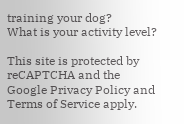training your dog?
What is your activity level?

This site is protected by reCAPTCHA and the Google Privacy Policy and Terms of Service apply.